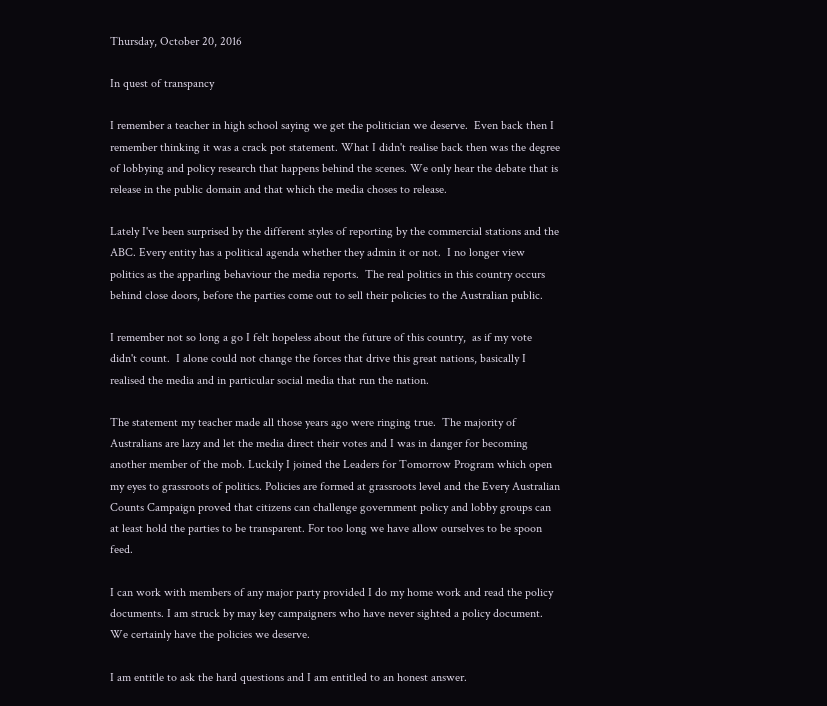Thursday, October 20, 2016

In quest of transpancy

I remember a teacher in high school saying we get the politician we deserve.  Even back then I remember thinking it was a crack pot statement. What I didn't realise back then was the degree of lobbying and policy research that happens behind the scenes. We only hear the debate that is release in the public domain and that which the media choses to release.

Lately I've been surprised by the different styles of reporting by the commercial stations and the ABC. Every entity has a political agenda whether they admin it or not.  I no longer view politics as the apparling behaviour the media reports.  The real politics in this country occurs behind close doors, before the parties come out to sell their policies to the Australian public.

I remember not so long a go I felt hopeless about the future of this country,  as if my vote didn't count.  I alone could not change the forces that drive this great nations, basically I realised the media and in particular social media that run the nation.

The statement my teacher made all those years ago were ringing true.  The majority of Australians are lazy and let the media direct their votes and I was in danger for becoming another member of the mob. Luckily I joined the Leaders for Tomorrow Program which open my eyes to grassroots of politics. Policies are formed at grassroots level and the Every Australian Counts Campaign proved that citizens can challenge government policy and lobby groups can at least hold the parties to be transparent. For too long we have allow ourselves to be spoon feed.

I can work with members of any major party provided I do my home work and read the policy documents. I am struck by may key campaigners who have never sighted a policy document.  We certainly have the policies we deserve.

I am entitle to ask the hard questions and I am entitled to an honest answer.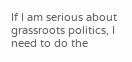If I am serious about grassroots politics, I need to do the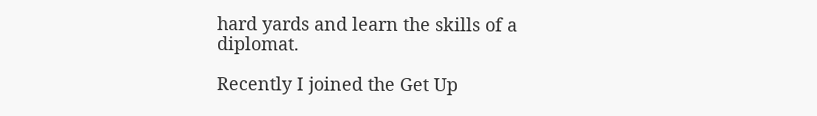hard yards and learn the skills of a diplomat.

Recently I joined the Get Up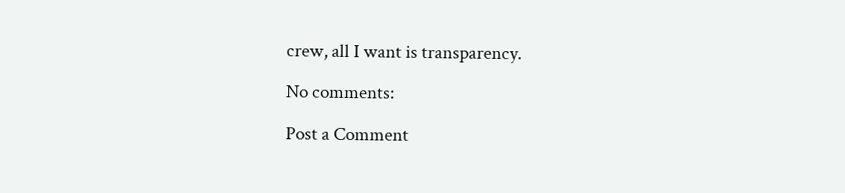crew, all I want is transparency.

No comments:

Post a Comment